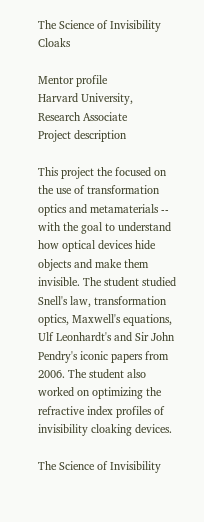The Science of Invisibility Cloaks

Mentor profile
Harvard University, Research Associate
Project description

This project the focused on the use of transformation optics and metamaterials -- with the goal to understand how optical devices hide objects and make them invisible. The student studied Snell's law, transformation optics, Maxwell's equations, Ulf Leonhardt's and Sir John Pendry's iconic papers from 2006. The student also worked on optimizing the refractive index profiles of invisibility cloaking devices.

The Science of Invisibility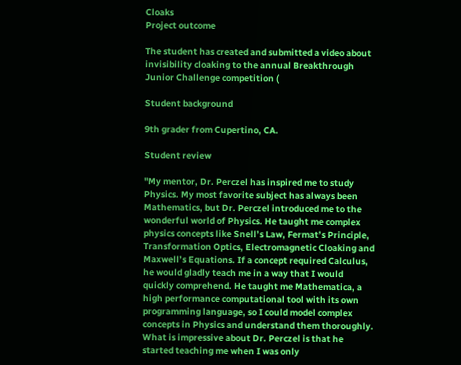Cloaks
Project outcome

The student has created and submitted a video about invisibility cloaking to the annual Breakthrough Junior Challenge competition (

Student background

9th grader from Cupertino, CA.

Student review

"My mentor, Dr. Perczel has inspired me to study Physics. My most favorite subject has always been Mathematics, but Dr. Perczel introduced me to the wonderful world of Physics. He taught me complex physics concepts like Snell’s Law, Fermat’s Principle, Transformation Optics, Electromagnetic Cloaking and Maxwell’s Equations. If a concept required Calculus, he would gladly teach me in a way that I would quickly comprehend. He taught me Mathematica, a high performance computational tool with its own programming language, so I could model complex concepts in Physics and understand them thoroughly. What is impressive about Dr. Perczel is that he started teaching me when I was only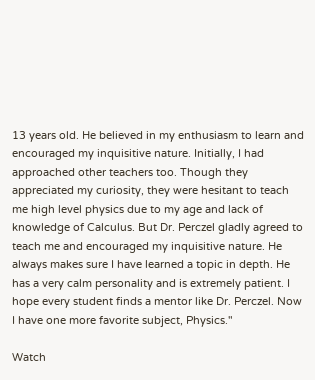13 years old. He believed in my enthusiasm to learn and encouraged my inquisitive nature. Initially, I had approached other teachers too. Though they appreciated my curiosity, they were hesitant to teach me high level physics due to my age and lack of knowledge of Calculus. But Dr. Perczel gladly agreed to teach me and encouraged my inquisitive nature. He always makes sure I have learned a topic in depth. He has a very calm personality and is extremely patient. I hope every student finds a mentor like Dr. Perczel. Now I have one more favorite subject, Physics."

Watch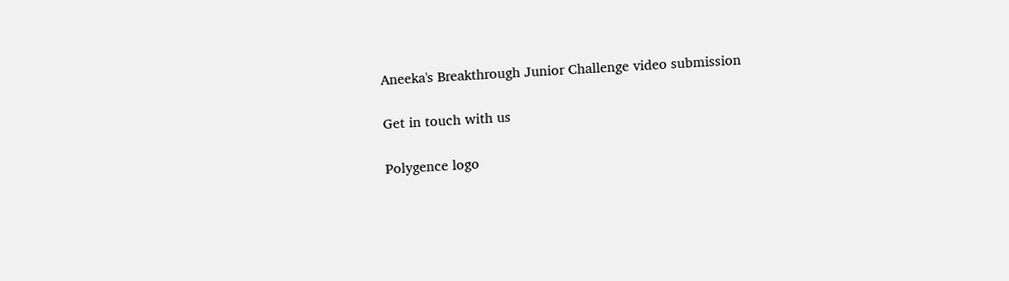Aneeka's Breakthrough Junior Challenge video submission

Get in touch with us

Polygence logo